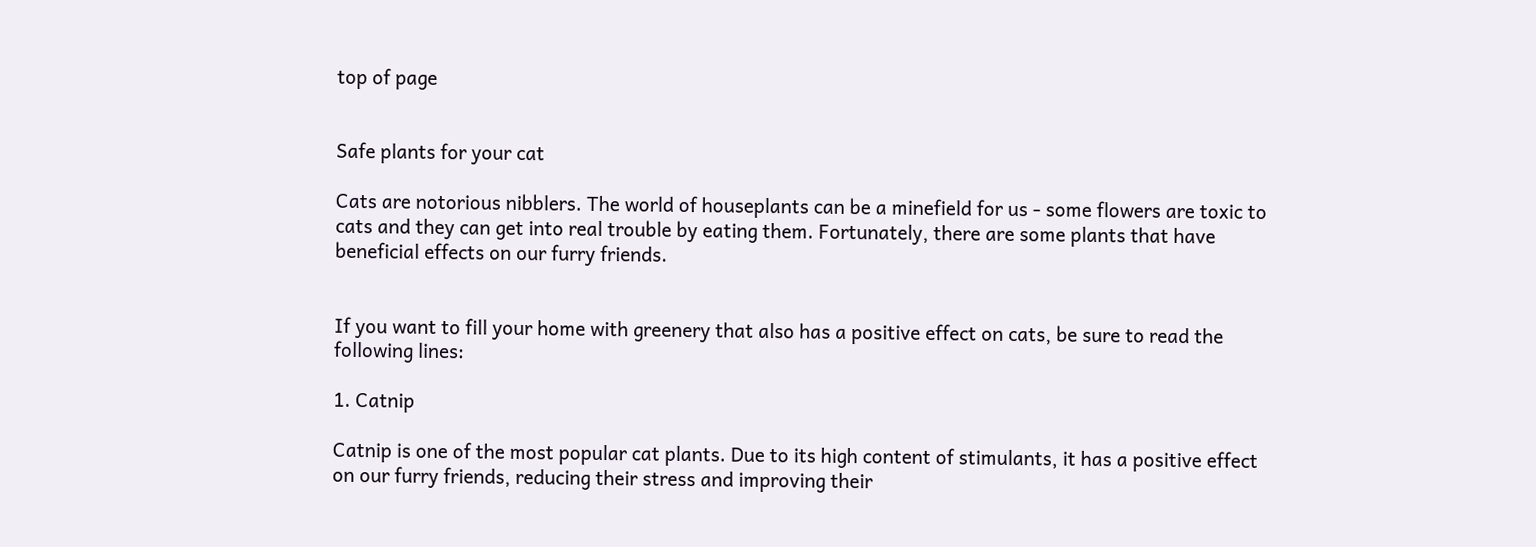top of page


Safe plants for your cat

Cats are notorious nibblers. The world of houseplants can be a minefield for us - some flowers are toxic to cats and they can get into real trouble by eating them. Fortunately, there are some plants that have beneficial effects on our furry friends.


If you want to fill your home with greenery that also has a positive effect on cats, be sure to read the following lines:

1. Catnip

Catnip is one of the most popular cat plants. Due to its high content of stimulants, it has a positive effect on our furry friends, reducing their stress and improving their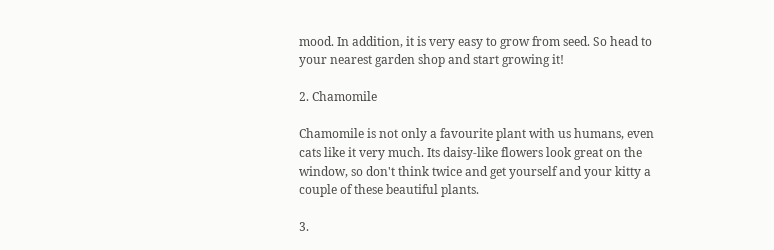mood. In addition, it is very easy to grow from seed. So head to your nearest garden shop and start growing it!

2. Chamomile

Chamomile is not only a favourite plant with us humans, even cats like it very much. Its daisy-like flowers look great on the window, so don't think twice and get yourself and your kitty a couple of these beautiful plants.

3.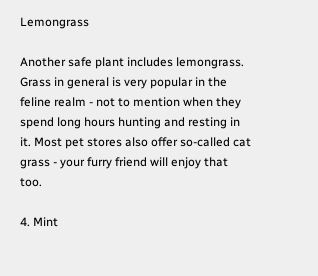Lemongrass

Another safe plant includes lemongrass. Grass in general is very popular in the feline realm - not to mention when they spend long hours hunting and resting in it. Most pet stores also offer so-called cat grass - your furry friend will enjoy that too.

4. Mint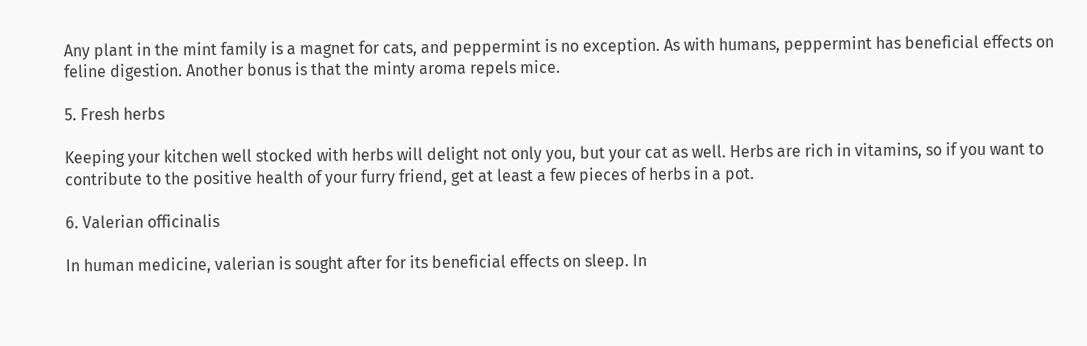Any plant in the mint family is a magnet for cats, and peppermint is no exception. As with humans, peppermint has beneficial effects on feline digestion. Another bonus is that the minty aroma repels mice.

5. Fresh herbs

Keeping your kitchen well stocked with herbs will delight not only you, but your cat as well. Herbs are rich in vitamins, so if you want to contribute to the positive health of your furry friend, get at least a few pieces of herbs in a pot.

6. Valerian officinalis

In human medicine, valerian is sought after for its beneficial effects on sleep. In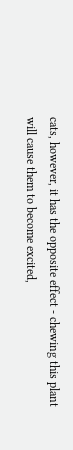cats, however, it has the opposite effect - chewing this plant will cause them to become excited,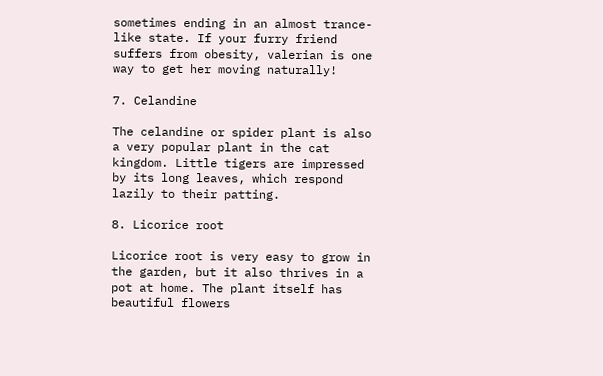sometimes ending in an almost trance-like state. If your furry friend suffers from obesity, valerian is one way to get her moving naturally!

7. Celandine

The celandine or spider plant is also a very popular plant in the cat kingdom. Little tigers are impressed by its long leaves, which respond lazily to their patting.

8. Licorice root

Licorice root is very easy to grow in the garden, but it also thrives in a pot at home. The plant itself has beautiful flowers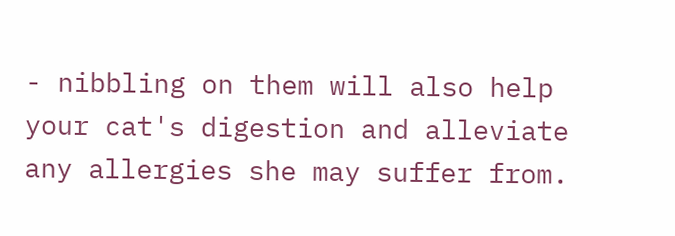- nibbling on them will also help your cat's digestion and alleviate any allergies she may suffer from.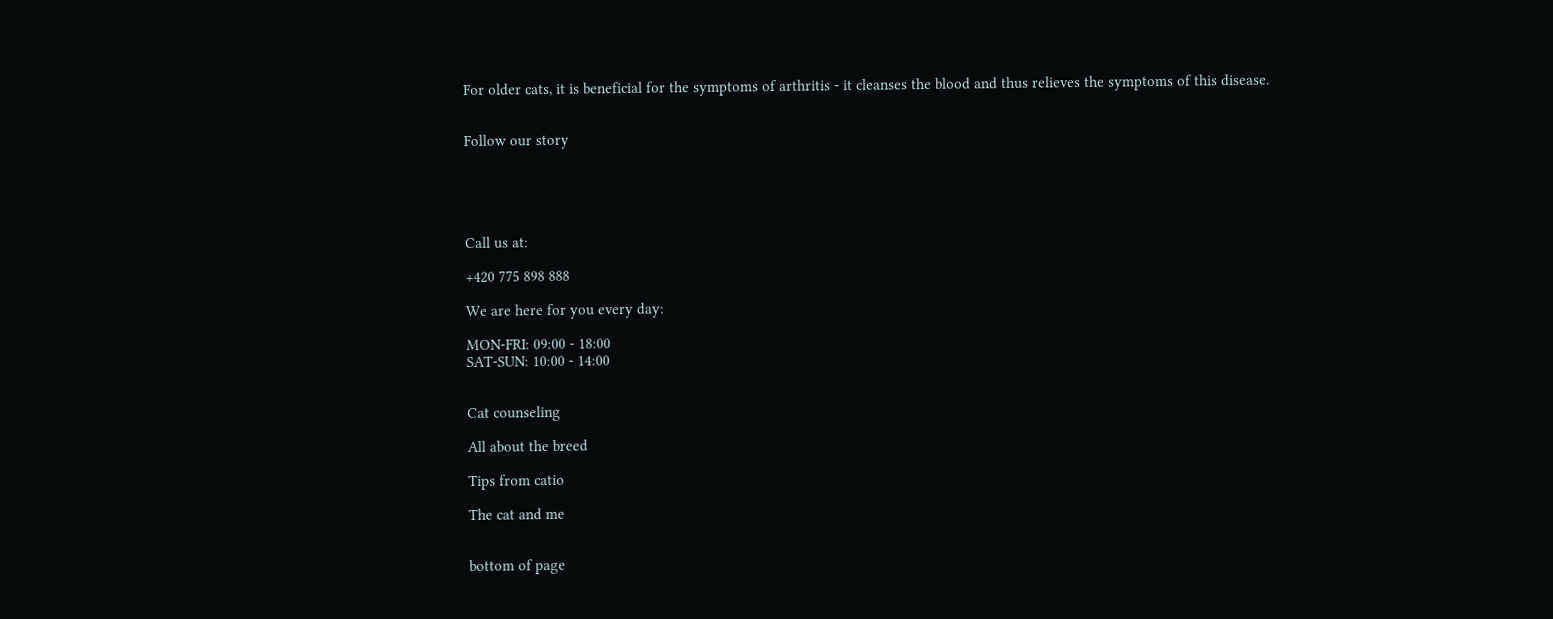For older cats, it is beneficial for the symptoms of arthritis - it cleanses the blood and thus relieves the symptoms of this disease.


Follow our story





Call us at:

+420 775 898 888

We are here for you every day:

MON-FRI: 09:00 - 18:00
SAT-SUN: 10:00 - 14:00


Cat counseling

All about the breed

Tips from catio

The cat and me


bottom of page